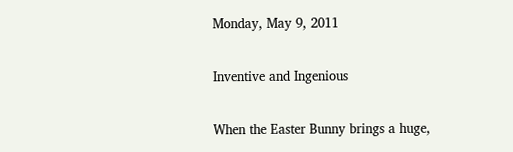Monday, May 9, 2011

Inventive and Ingenious

When the Easter Bunny brings a huge,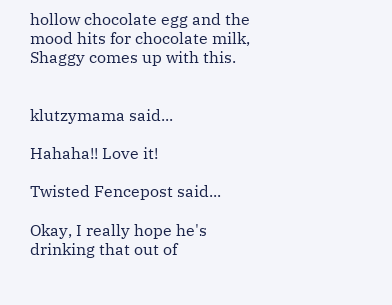hollow chocolate egg and the mood hits for chocolate milk, Shaggy comes up with this.


klutzymama said...

Hahaha!! Love it!

Twisted Fencepost said...

Okay, I really hope he's drinking that out of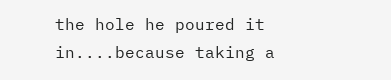the hole he poured it in....because taking a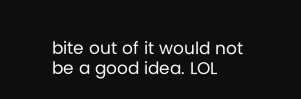bite out of it would not be a good idea. LOL